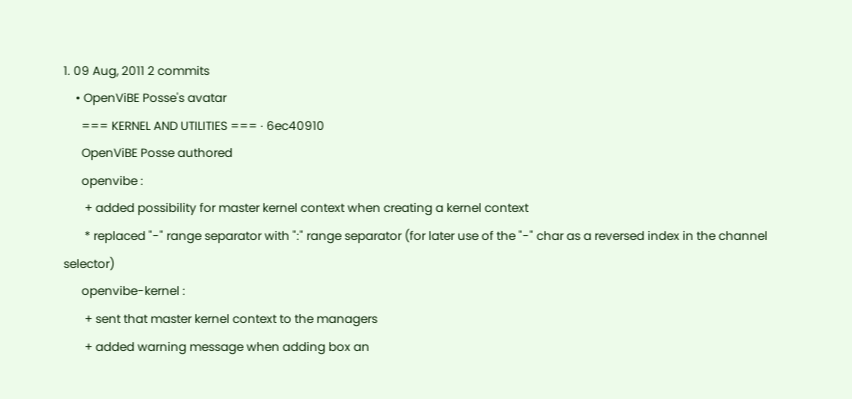1. 09 Aug, 2011 2 commits
    • OpenViBE Posse's avatar
      === KERNEL AND UTILITIES === · 6ec40910
      OpenViBE Posse authored
      openvibe :
       + added possibility for master kernel context when creating a kernel context
       * replaced "-" range separator with ":" range separator (for later use of the "-" char as a reversed index in the channel selector)
      openvibe-kernel :
       + sent that master kernel context to the managers
       + added warning message when adding box an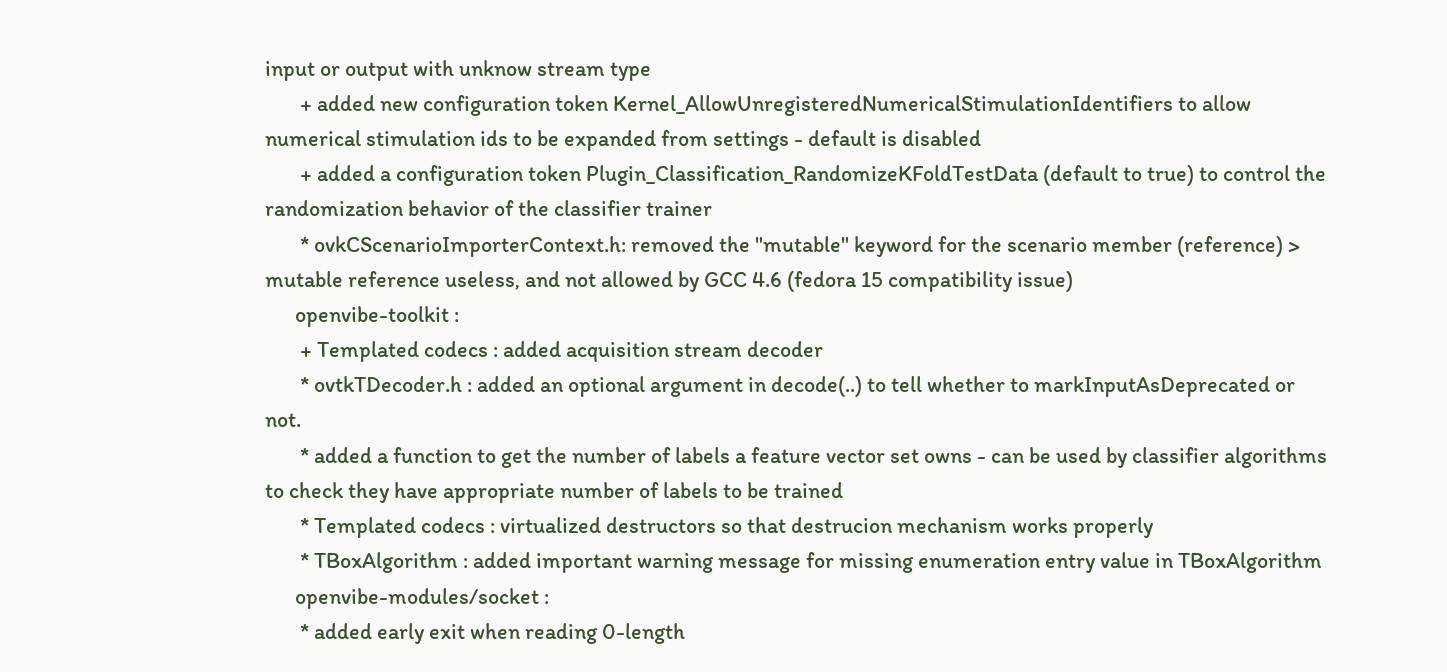input or output with unknow stream type
       + added new configuration token Kernel_AllowUnregisteredNumericalStimulationIdentifiers to allow numerical stimulation ids to be expanded from settings - default is disabled
       + added a configuration token Plugin_Classification_RandomizeKFoldTestData (default to true) to control the randomization behavior of the classifier trainer
       * ovkCScenarioImporterContext.h: removed the "mutable" keyword for the scenario member (reference) > mutable reference useless, and not allowed by GCC 4.6 (fedora 15 compatibility issue)
      openvibe-toolkit :
       + Templated codecs : added acquisition stream decoder
       * ovtkTDecoder.h : added an optional argument in decode(..) to tell whether to markInputAsDeprecated or not.
       * added a function to get the number of labels a feature vector set owns - can be used by classifier algorithms to check they have appropriate number of labels to be trained
       * Templated codecs : virtualized destructors so that destrucion mechanism works properly
       * TBoxAlgorithm : added important warning message for missing enumeration entry value in TBoxAlgorithm
      openvibe-modules/socket :
       * added early exit when reading 0-length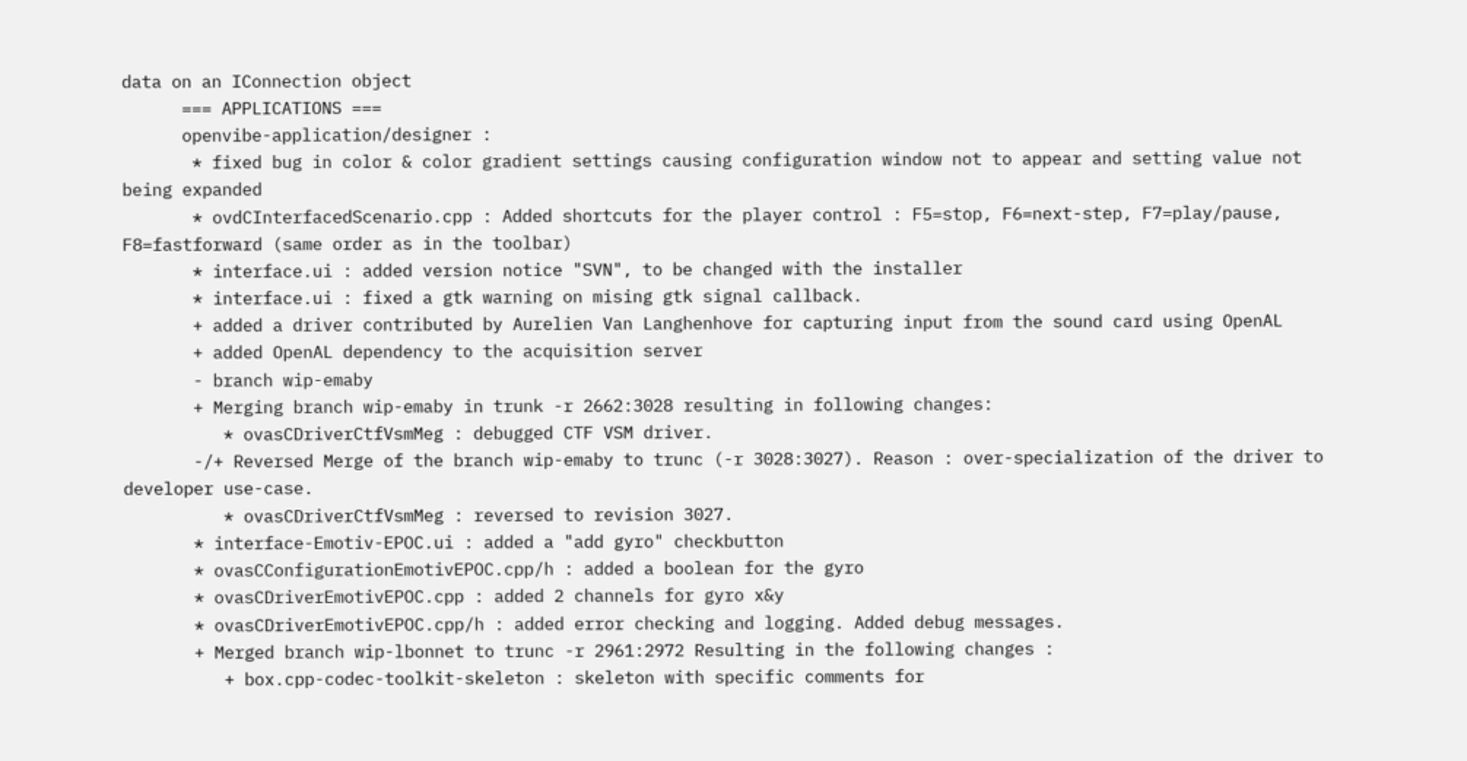data on an IConnection object
      === APPLICATIONS ===
      openvibe-application/designer :
       * fixed bug in color & color gradient settings causing configuration window not to appear and setting value not being expanded
       * ovdCInterfacedScenario.cpp : Added shortcuts for the player control : F5=stop, F6=next-step, F7=play/pause, F8=fastforward (same order as in the toolbar)
       * interface.ui : added version notice "SVN", to be changed with the installer
       * interface.ui : fixed a gtk warning on mising gtk signal callback.
       + added a driver contributed by Aurelien Van Langhenhove for capturing input from the sound card using OpenAL
       + added OpenAL dependency to the acquisition server
       - branch wip-emaby
       + Merging branch wip-emaby in trunk -r 2662:3028 resulting in following changes:
          * ovasCDriverCtfVsmMeg : debugged CTF VSM driver.
       -/+ Reversed Merge of the branch wip-emaby to trunc (-r 3028:3027). Reason : over-specialization of the driver to developer use-case.
          * ovasCDriverCtfVsmMeg : reversed to revision 3027.
       * interface-Emotiv-EPOC.ui : added a "add gyro" checkbutton
       * ovasCConfigurationEmotivEPOC.cpp/h : added a boolean for the gyro
       * ovasCDriverEmotivEPOC.cpp : added 2 channels for gyro x&y
       * ovasCDriverEmotivEPOC.cpp/h : added error checking and logging. Added debug messages.
       + Merged branch wip-lbonnet to trunc -r 2961:2972 Resulting in the following changes :
          + box.cpp-codec-toolkit-skeleton : skeleton with specific comments for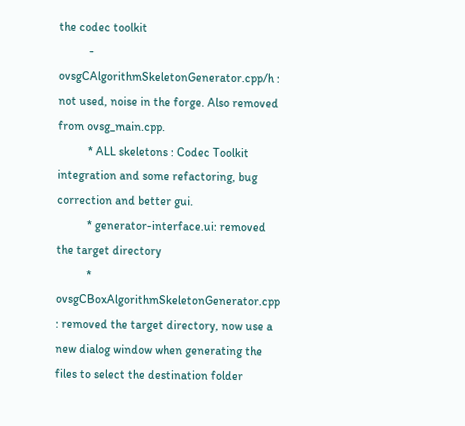the codec toolkit
          - ovsgCAlgorithmSkeletonGenerator.cpp/h : not used, noise in the forge. Also removed from ovsg_main.cpp.
          * ALL skeletons : Codec Toolkit integration and some refactoring, bug correction and better gui.
          * generator-interface.ui: removed the target directory
          * ovsgCBoxAlgorithmSkeletonGenerator.cpp : removed the target directory, now use a new dialog window when generating the files to select the destination folder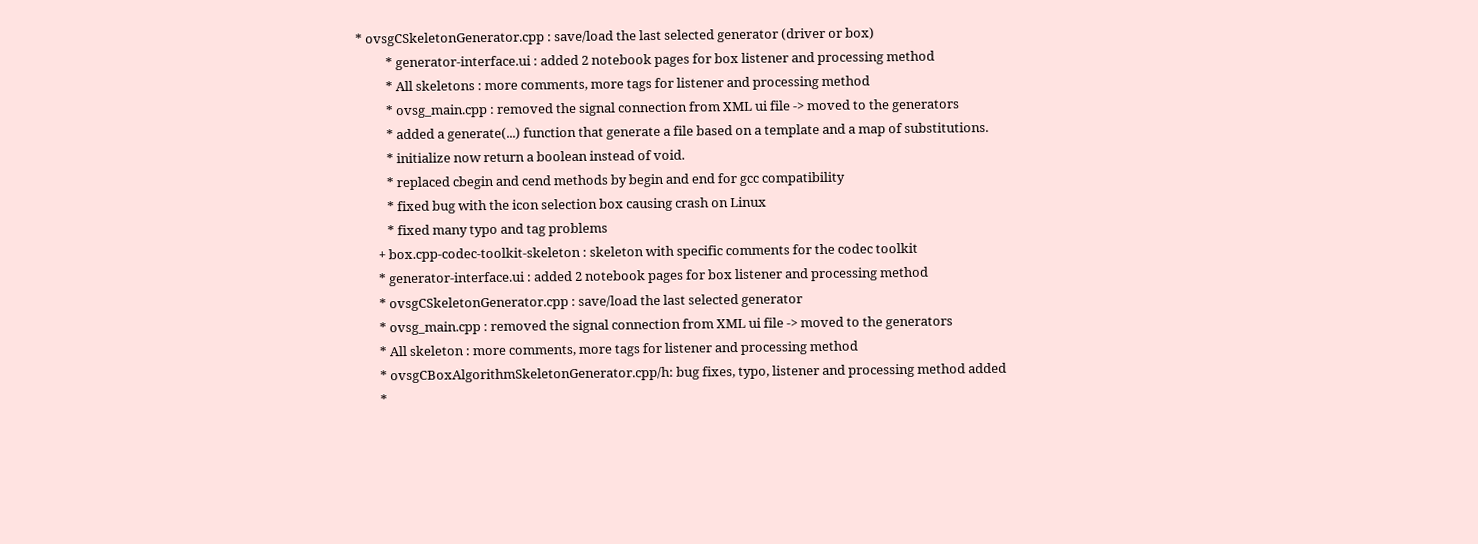* ovsgCSkeletonGenerator.cpp : save/load the last selected generator (driver or box)
          * generator-interface.ui : added 2 notebook pages for box listener and processing method
          * All skeletons : more comments, more tags for listener and processing method
          * ovsg_main.cpp : removed the signal connection from XML ui file -> moved to the generators
          * added a generate(...) function that generate a file based on a template and a map of substitutions.
          * initialize now return a boolean instead of void.
          * replaced cbegin and cend methods by begin and end for gcc compatibility
          * fixed bug with the icon selection box causing crash on Linux
          * fixed many typo and tag problems
       + box.cpp-codec-toolkit-skeleton : skeleton with specific comments for the codec toolkit
       * generator-interface.ui : added 2 notebook pages for box listener and processing method
       * ovsgCSkeletonGenerator.cpp : save/load the last selected generator
       * ovsg_main.cpp : removed the signal connection from XML ui file -> moved to the generators
       * All skeleton : more comments, more tags for listener and processing method
       * ovsgCBoxAlgorithmSkeletonGenerator.cpp/h: bug fixes, typo, listener and processing method added
       *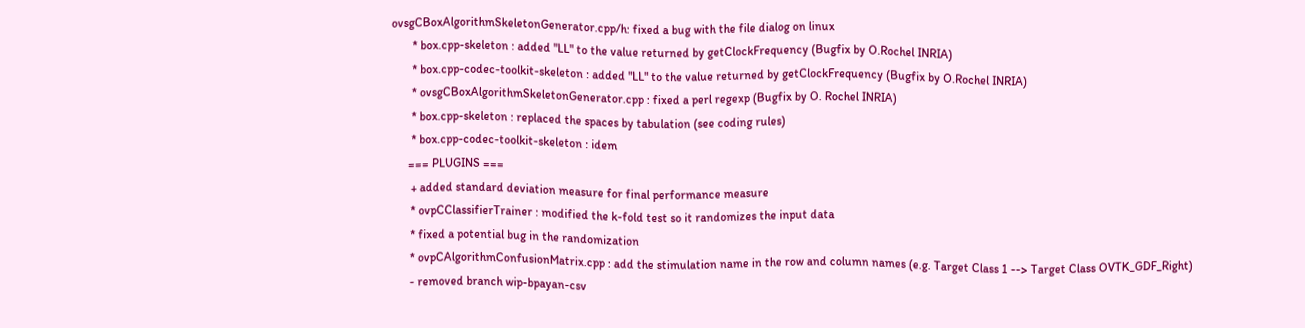ovsgCBoxAlgorithmSkeletonGenerator.cpp/h: fixed a bug with the file dialog on linux
       * box.cpp-skeleton : added "LL" to the value returned by getClockFrequency (Bugfix by O.Rochel INRIA)
       * box.cpp-codec-toolkit-skeleton : added "LL" to the value returned by getClockFrequency (Bugfix by O.Rochel INRIA)
       * ovsgCBoxAlgorithmSkeletonGenerator.cpp : fixed a perl regexp (Bugfix by O. Rochel INRIA)
       * box.cpp-skeleton : replaced the spaces by tabulation (see coding rules)
       * box.cpp-codec-toolkit-skeleton : idem
      === PLUGINS ===
       + added standard deviation measure for final performance measure
       * ovpCClassifierTrainer : modified the k-fold test so it randomizes the input data
       * fixed a potential bug in the randomization
       * ovpCAlgorithmConfusionMatrix.cpp : add the stimulation name in the row and column names (e.g. Target Class 1 --> Target Class OVTK_GDF_Right)
       - removed branch wip-bpayan-csv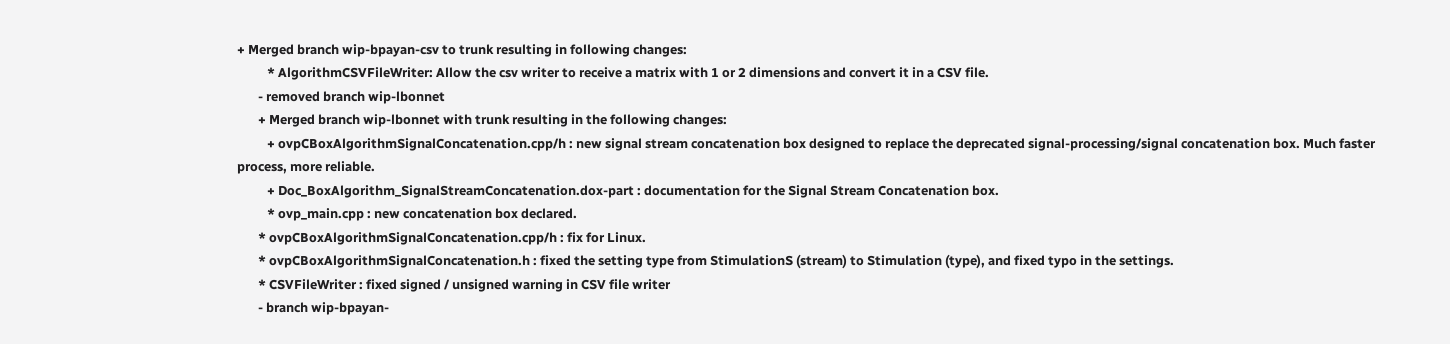+ Merged branch wip-bpayan-csv to trunk resulting in following changes:
          * AlgorithmCSVFileWriter: Allow the csv writer to receive a matrix with 1 or 2 dimensions and convert it in a CSV file.
       - removed branch wip-lbonnet
       + Merged branch wip-lbonnet with trunk resulting in the following changes:
          + ovpCBoxAlgorithmSignalConcatenation.cpp/h : new signal stream concatenation box designed to replace the deprecated signal-processing/signal concatenation box. Much faster process, more reliable.
          + Doc_BoxAlgorithm_SignalStreamConcatenation.dox-part : documentation for the Signal Stream Concatenation box.
          * ovp_main.cpp : new concatenation box declared.
       * ovpCBoxAlgorithmSignalConcatenation.cpp/h : fix for Linux.
       * ovpCBoxAlgorithmSignalConcatenation.h : fixed the setting type from StimulationS (stream) to Stimulation (type), and fixed typo in the settings.
       * CSVFileWriter : fixed signed / unsigned warning in CSV file writer
       - branch wip-bpayan-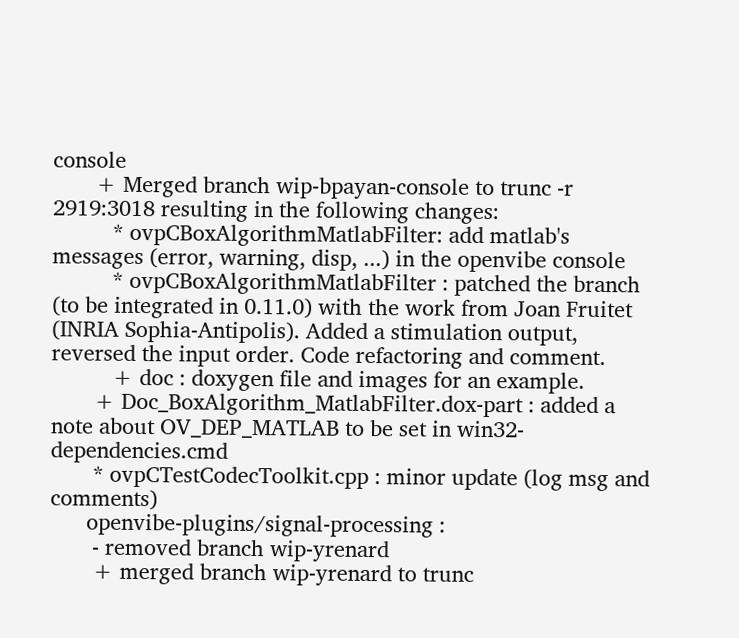console
       + Merged branch wip-bpayan-console to trunc -r 2919:3018 resulting in the following changes:
          * ovpCBoxAlgorithmMatlabFilter: add matlab's messages (error, warning, disp, ...) in the openvibe console
          * ovpCBoxAlgorithmMatlabFilter : patched the branch (to be integrated in 0.11.0) with the work from Joan Fruitet (INRIA Sophia-Antipolis). Added a stimulation output, reversed the input order. Code refactoring and comment.
          + doc : doxygen file and images for an example.
       + Doc_BoxAlgorithm_MatlabFilter.dox-part : added a note about OV_DEP_MATLAB to be set in win32-dependencies.cmd
       * ovpCTestCodecToolkit.cpp : minor update (log msg and comments)
      openvibe-plugins/signal-processing :
       - removed branch wip-yrenard
       + merged branch wip-yrenard to trunc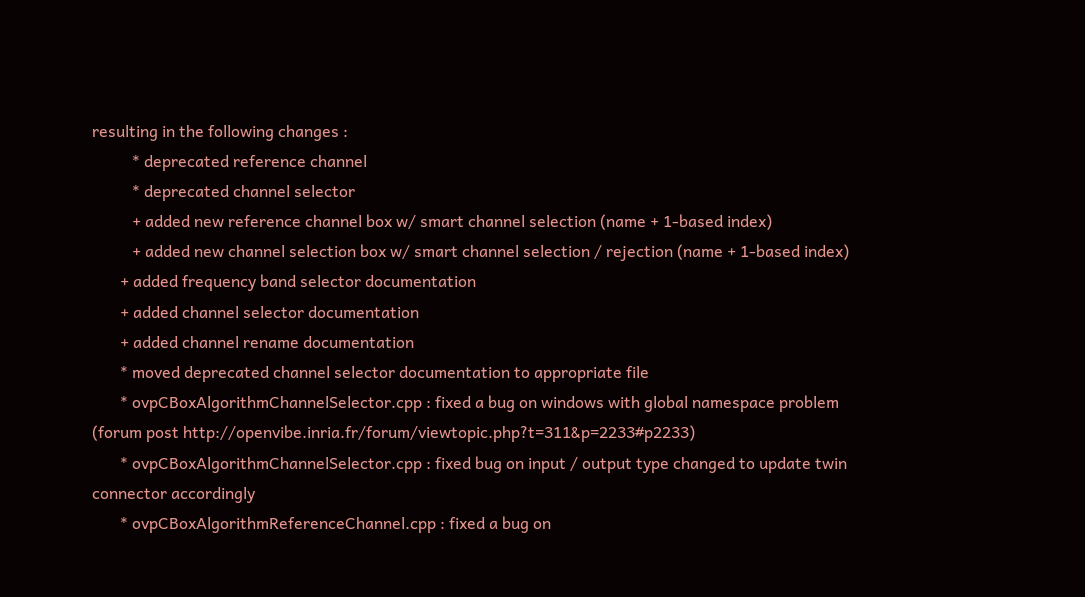resulting in the following changes :
          * deprecated reference channel
          * deprecated channel selector
          + added new reference channel box w/ smart channel selection (name + 1-based index)
          + added new channel selection box w/ smart channel selection / rejection (name + 1-based index)
       + added frequency band selector documentation
       + added channel selector documentation
       + added channel rename documentation
       * moved deprecated channel selector documentation to appropriate file
       * ovpCBoxAlgorithmChannelSelector.cpp : fixed a bug on windows with global namespace problem (forum post http://openvibe.inria.fr/forum/viewtopic.php?t=311&p=2233#p2233)
       * ovpCBoxAlgorithmChannelSelector.cpp : fixed bug on input / output type changed to update twin connector accordingly
       * ovpCBoxAlgorithmReferenceChannel.cpp : fixed a bug on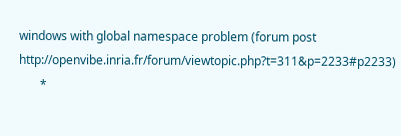windows with global namespace problem (forum post http://openvibe.inria.fr/forum/viewtopic.php?t=311&p=2233#p2233)
       *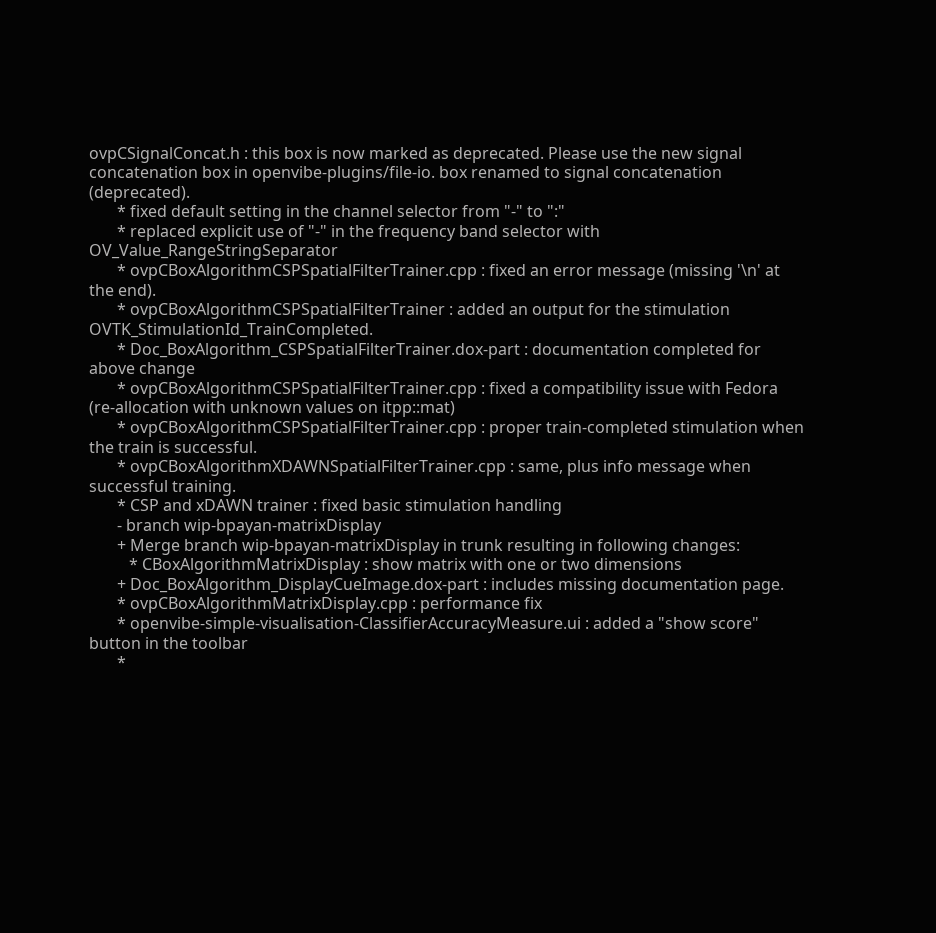ovpCSignalConcat.h : this box is now marked as deprecated. Please use the new signal concatenation box in openvibe-plugins/file-io. box renamed to signal concatenation (deprecated).
       * fixed default setting in the channel selector from "-" to ":"
       * replaced explicit use of "-" in the frequency band selector with OV_Value_RangeStringSeparator
       * ovpCBoxAlgorithmCSPSpatialFilterTrainer.cpp : fixed an error message (missing '\n' at the end).
       * ovpCBoxAlgorithmCSPSpatialFilterTrainer : added an output for the stimulation OVTK_StimulationId_TrainCompleted.
       * Doc_BoxAlgorithm_CSPSpatialFilterTrainer.dox-part : documentation completed for above change
       * ovpCBoxAlgorithmCSPSpatialFilterTrainer.cpp : fixed a compatibility issue with Fedora (re-allocation with unknown values on itpp::mat)
       * ovpCBoxAlgorithmCSPSpatialFilterTrainer.cpp : proper train-completed stimulation when the train is successful.
       * ovpCBoxAlgorithmXDAWNSpatialFilterTrainer.cpp : same, plus info message when successful training.
       * CSP and xDAWN trainer : fixed basic stimulation handling
       - branch wip-bpayan-matrixDisplay
       + Merge branch wip-bpayan-matrixDisplay in trunk resulting in following changes:
          * CBoxAlgorithmMatrixDisplay : show matrix with one or two dimensions
       + Doc_BoxAlgorithm_DisplayCueImage.dox-part : includes missing documentation page.
       * ovpCBoxAlgorithmMatrixDisplay.cpp : performance fix
       * openvibe-simple-visualisation-ClassifierAccuracyMeasure.ui : added a "show score" button in the toolbar
       *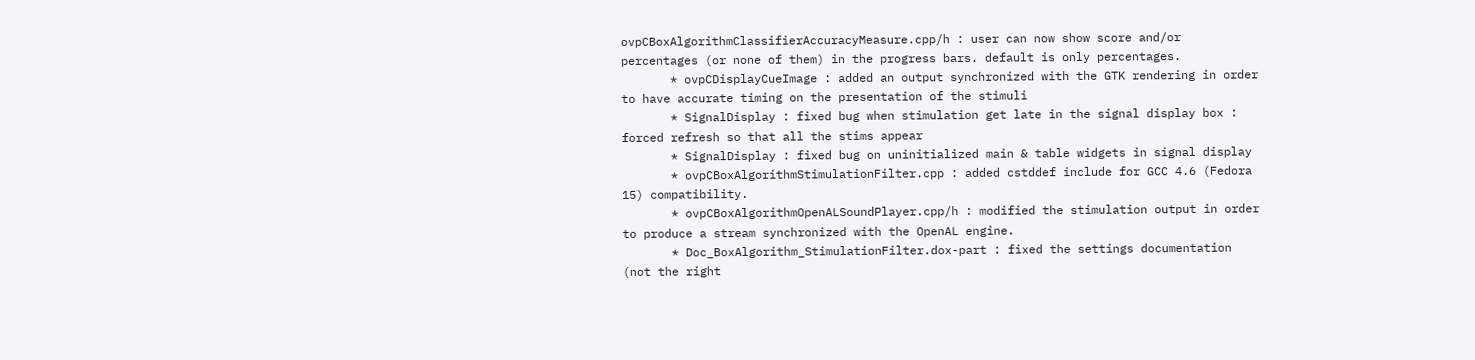ovpCBoxAlgorithmClassifierAccuracyMeasure.cpp/h : user can now show score and/or percentages (or none of them) in the progress bars. default is only percentages.
       * ovpCDisplayCueImage : added an output synchronized with the GTK rendering in order to have accurate timing on the presentation of the stimuli
       * SignalDisplay : fixed bug when stimulation get late in the signal display box : forced refresh so that all the stims appear
       * SignalDisplay : fixed bug on uninitialized main & table widgets in signal display
       * ovpCBoxAlgorithmStimulationFilter.cpp : added cstddef include for GCC 4.6 (Fedora 15) compatibility.
       * ovpCBoxAlgorithmOpenALSoundPlayer.cpp/h : modified the stimulation output in order to produce a stream synchronized with the OpenAL engine.
       * Doc_BoxAlgorithm_StimulationFilter.dox-part : fixed the settings documentation (not the right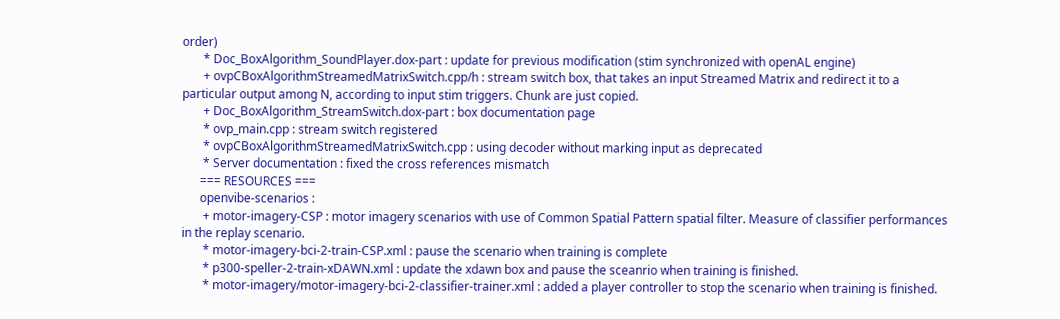order)
       * Doc_BoxAlgorithm_SoundPlayer.dox-part : update for previous modification (stim synchronized with openAL engine)
       + ovpCBoxAlgorithmStreamedMatrixSwitch.cpp/h : stream switch box, that takes an input Streamed Matrix and redirect it to a particular output among N, according to input stim triggers. Chunk are just copied.
       + Doc_BoxAlgorithm_StreamSwitch.dox-part : box documentation page
       * ovp_main.cpp : stream switch registered
       * ovpCBoxAlgorithmStreamedMatrixSwitch.cpp : using decoder without marking input as deprecated
       * Server documentation : fixed the cross references mismatch
      === RESOURCES ===
      openvibe-scenarios :
       + motor-imagery-CSP : motor imagery scenarios with use of Common Spatial Pattern spatial filter. Measure of classifier performances in the replay scenario.
       * motor-imagery-bci-2-train-CSP.xml : pause the scenario when training is complete
       * p300-speller-2-train-xDAWN.xml : update the xdawn box and pause the sceanrio when training is finished.
       * motor-imagery/motor-imagery-bci-2-classifier-trainer.xml : added a player controller to stop the scenario when training is finished.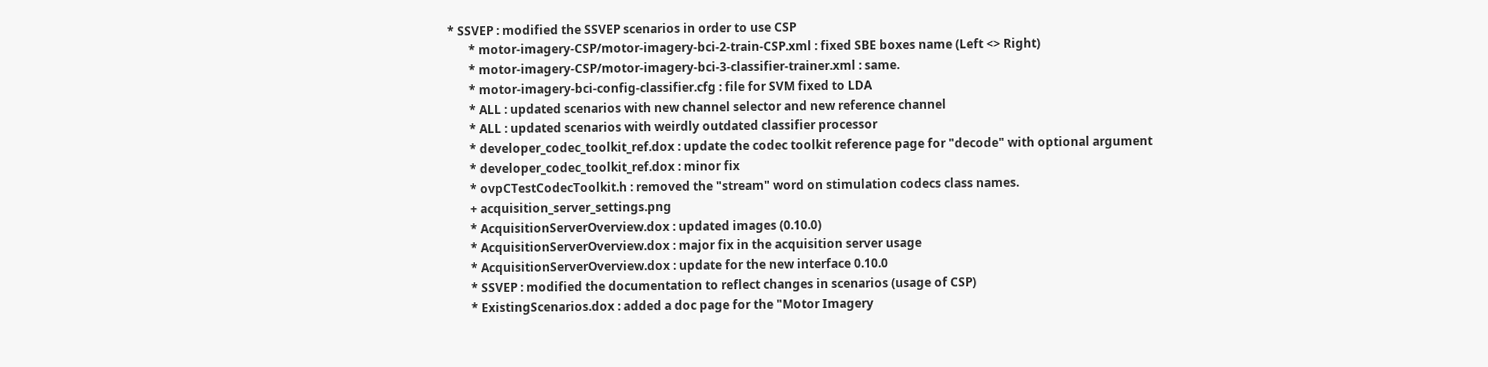* SSVEP : modified the SSVEP scenarios in order to use CSP
       * motor-imagery-CSP/motor-imagery-bci-2-train-CSP.xml : fixed SBE boxes name (Left <> Right)
       * motor-imagery-CSP/motor-imagery-bci-3-classifier-trainer.xml : same.
       * motor-imagery-bci-config-classifier.cfg : file for SVM fixed to LDA
       * ALL : updated scenarios with new channel selector and new reference channel
       * ALL : updated scenarios with weirdly outdated classifier processor
       * developer_codec_toolkit_ref.dox : update the codec toolkit reference page for "decode" with optional argument
       * developer_codec_toolkit_ref.dox : minor fix
       * ovpCTestCodecToolkit.h : removed the "stream" word on stimulation codecs class names.
       + acquisition_server_settings.png
       * AcquisitionServerOverview.dox : updated images (0.10.0)
       * AcquisitionServerOverview.dox : major fix in the acquisition server usage
       * AcquisitionServerOverview.dox : update for the new interface 0.10.0
       * SSVEP : modified the documentation to reflect changes in scenarios (usage of CSP)
       * ExistingScenarios.dox : added a doc page for the "Motor Imagery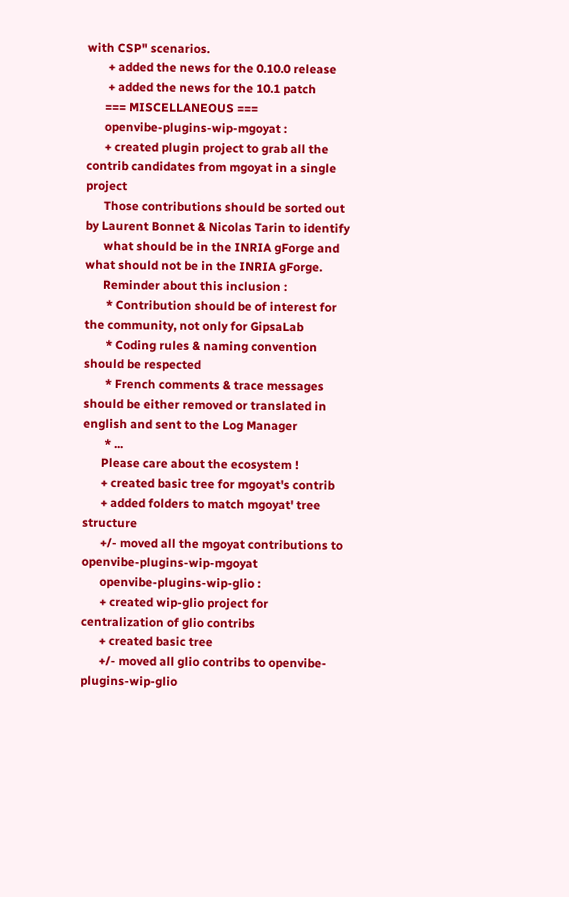with CSP" scenarios.
       + added the news for the 0.10.0 release
       + added the news for the 10.1 patch
      === MISCELLANEOUS ===
      openvibe-plugins-wip-mgoyat :
      + created plugin project to grab all the contrib candidates from mgoyat in a single project
      Those contributions should be sorted out by Laurent Bonnet & Nicolas Tarin to identify
      what should be in the INRIA gForge and what should not be in the INRIA gForge.
      Reminder about this inclusion :
       * Contribution should be of interest for the community, not only for GipsaLab
       * Coding rules & naming convention should be respected
       * French comments & trace messages should be either removed or translated in english and sent to the Log Manager
       * ...
      Please care about the ecosystem !
      + created basic tree for mgoyat's contrib
      + added folders to match mgoyat' tree structure
      +/- moved all the mgoyat contributions to openvibe-plugins-wip-mgoyat
      openvibe-plugins-wip-glio :
      + created wip-glio project for centralization of glio contribs
      + created basic tree
      +/- moved all glio contribs to openvibe-plugins-wip-glio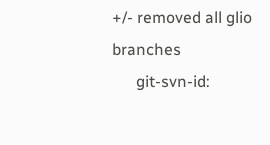+/- removed all glio branches
      git-svn-id: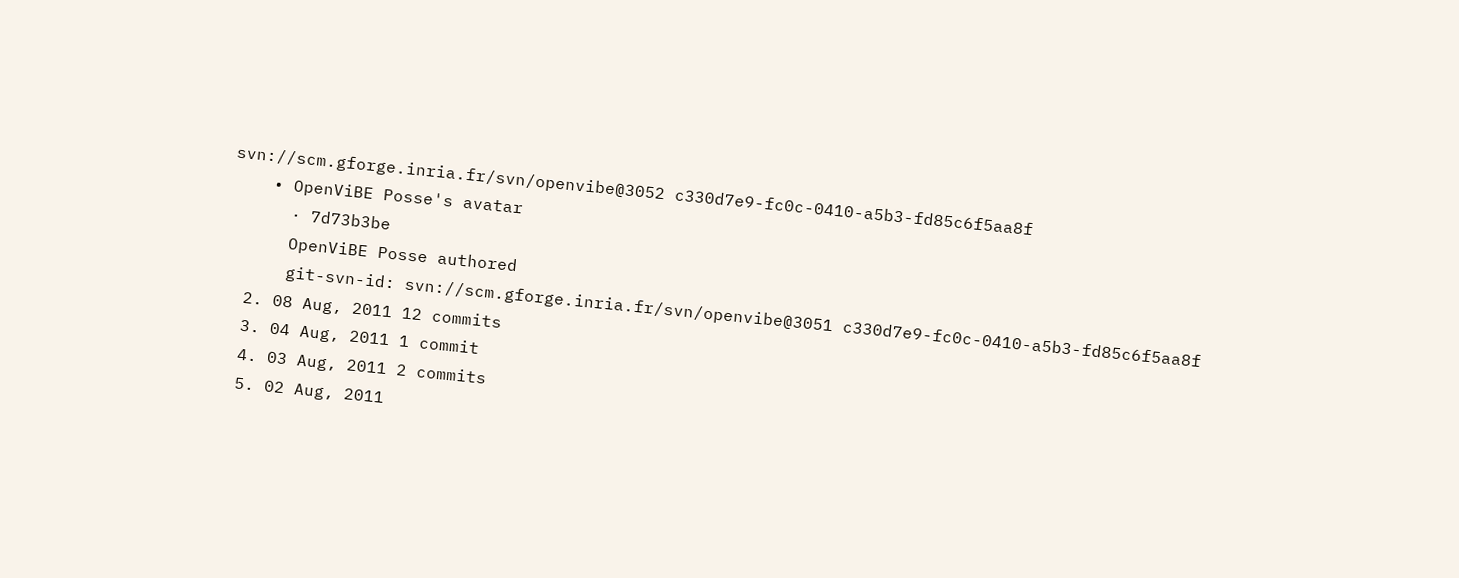svn://scm.gforge.inria.fr/svn/openvibe@3052 c330d7e9-fc0c-0410-a5b3-fd85c6f5aa8f
    • OpenViBE Posse's avatar
      · 7d73b3be
      OpenViBE Posse authored
      git-svn-id: svn://scm.gforge.inria.fr/svn/openvibe@3051 c330d7e9-fc0c-0410-a5b3-fd85c6f5aa8f
  2. 08 Aug, 2011 12 commits
  3. 04 Aug, 2011 1 commit
  4. 03 Aug, 2011 2 commits
  5. 02 Aug, 2011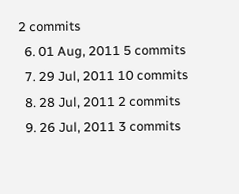2 commits
  6. 01 Aug, 2011 5 commits
  7. 29 Jul, 2011 10 commits
  8. 28 Jul, 2011 2 commits
  9. 26 Jul, 2011 3 commits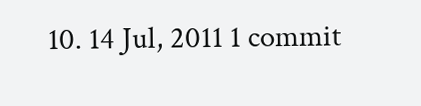10. 14 Jul, 2011 1 commit